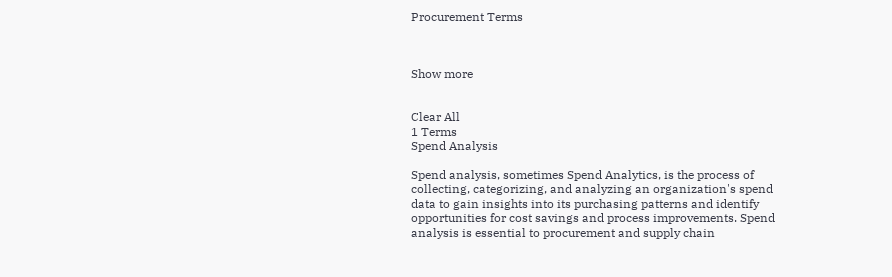Procurement Terms



Show more


Clear All
1 Terms
Spend Analysis

Spend analysis, sometimes Spend Analytics, is the process of collecting, categorizing, and analyzing an organization's spend data to gain insights into its purchasing patterns and identify opportunities for cost savings and process improvements. Spend analysis is essential to procurement and supply chain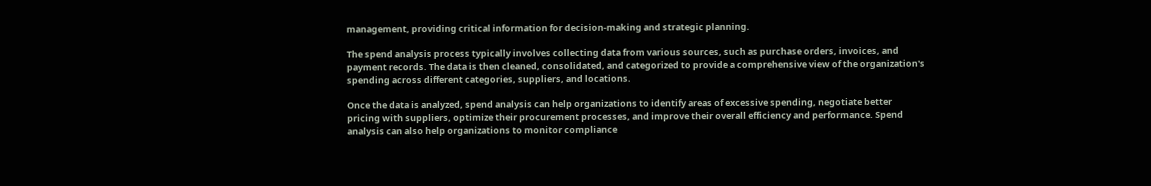management, providing critical information for decision-making and strategic planning.

The spend analysis process typically involves collecting data from various sources, such as purchase orders, invoices, and payment records. The data is then cleaned, consolidated, and categorized to provide a comprehensive view of the organization's spending across different categories, suppliers, and locations.

Once the data is analyzed, spend analysis can help organizations to identify areas of excessive spending, negotiate better pricing with suppliers, optimize their procurement processes, and improve their overall efficiency and performance. Spend analysis can also help organizations to monitor compliance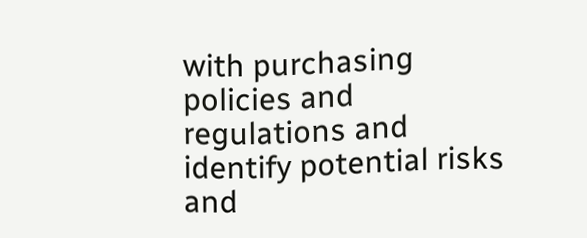with purchasing policies and regulations and identify potential risks and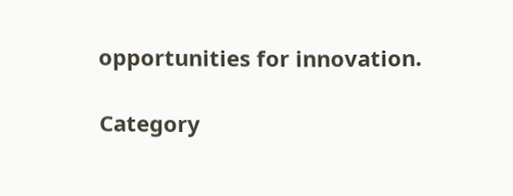opportunities for innovation.

Category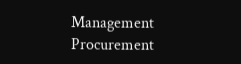Management Procurement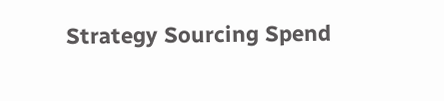Strategy Sourcing Spend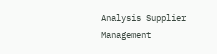Analysis Supplier Management